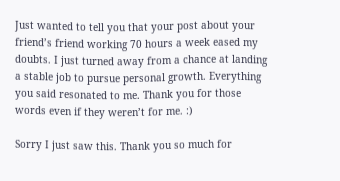Just wanted to tell you that your post about your friend’s friend working 70 hours a week eased my doubts. I just turned away from a chance at landing a stable job to pursue personal growth. Everything you said resonated to me. Thank you for those words even if they weren’t for me. :)

Sorry I just saw this. Thank you so much for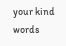your kind words